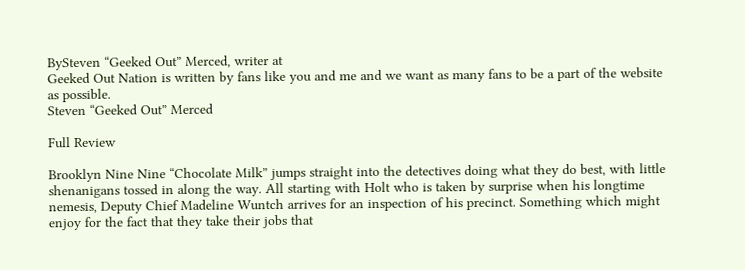BySteven “Geeked Out” Merced, writer at
Geeked Out Nation is written by fans like you and me and we want as many fans to be a part of the website as possible.
Steven “Geeked Out” Merced

Full Review

Brooklyn Nine Nine “Chocolate Milk” jumps straight into the detectives doing what they do best, with little shenanigans tossed in along the way. All starting with Holt who is taken by surprise when his longtime nemesis, Deputy Chief Madeline Wuntch arrives for an inspection of his precinct. Something which might enjoy for the fact that they take their jobs that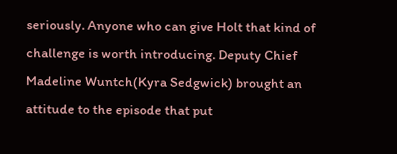seriously. Anyone who can give Holt that kind of challenge is worth introducing. Deputy Chief Madeline Wuntch(Kyra Sedgwick) brought an attitude to the episode that put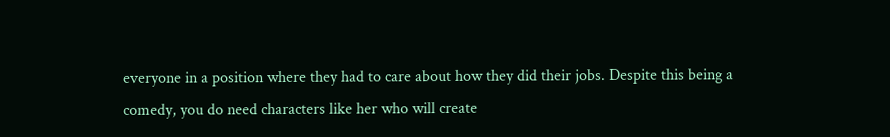everyone in a position where they had to care about how they did their jobs. Despite this being a comedy, you do need characters like her who will create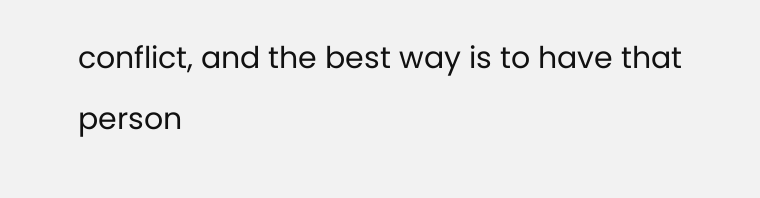conflict, and the best way is to have that person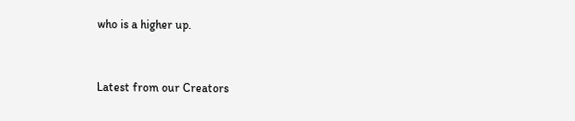who is a higher up.


Latest from our Creators